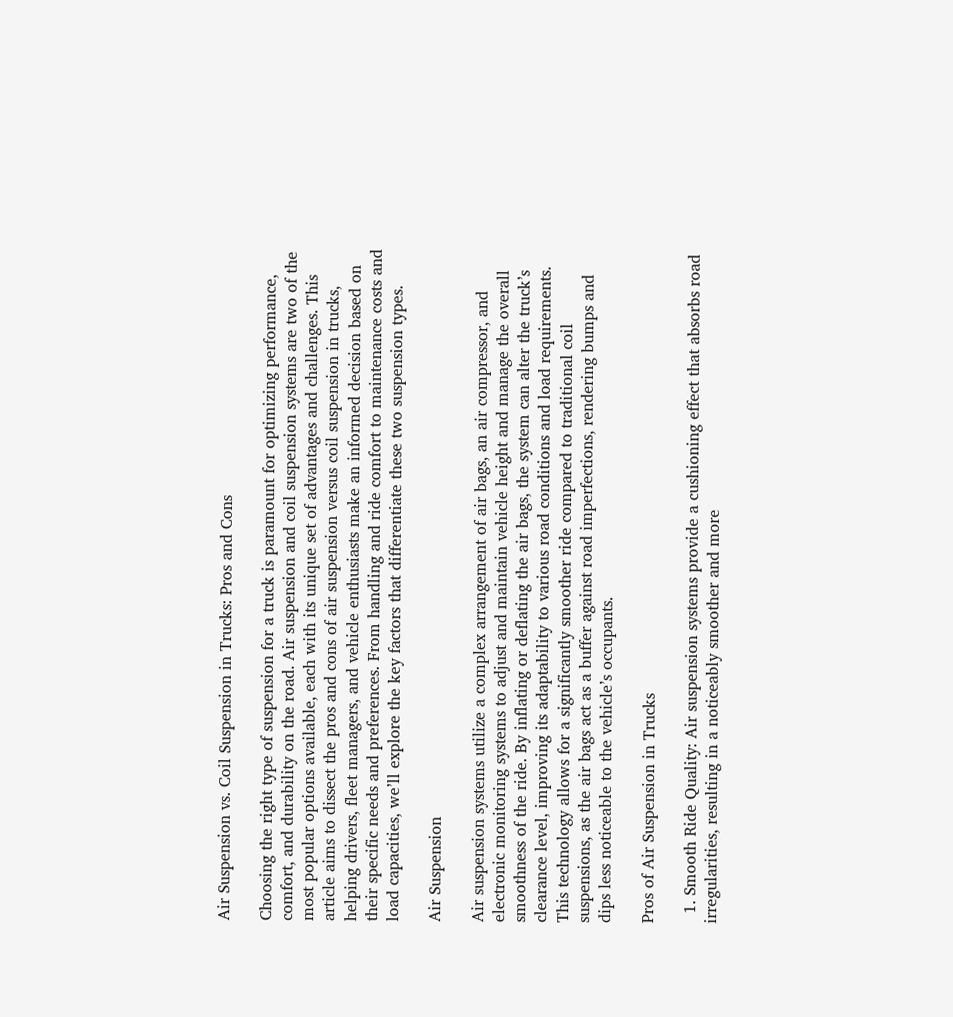Air Suspension vs. Coil Suspension in Trucks: Pros and Cons

Choosing the right type of suspension for a truck is paramount for optimizing performance, comfort, and durability on the road. Air suspension and coil suspension systems are two of the most popular options available, each with its unique set of advantages and challenges. This article aims to dissect the pros and cons of air suspension versus coil suspension in trucks, helping drivers, fleet managers, and vehicle enthusiasts make an informed decision based on their specific needs and preferences. From handling and ride comfort to maintenance costs and load capacities, we’ll explore the key factors that differentiate these two suspension types.

Air Suspension

Air suspension systems utilize a complex arrangement of air bags, an air compressor, and electronic monitoring systems to adjust and maintain vehicle height and manage the overall smoothness of the ride. By inflating or deflating the air bags, the system can alter the truck’s clearance level, improving its adaptability to various road conditions and load requirements. This technology allows for a significantly smoother ride compared to traditional coil suspensions, as the air bags act as a buffer against road imperfections, rendering bumps and dips less noticeable to the vehicle’s occupants.

Pros of Air Suspension in Trucks

  1. Smooth Ride Quality: Air suspension systems provide a cushioning effect that absorbs road irregularities, resulting in a noticeably smoother and more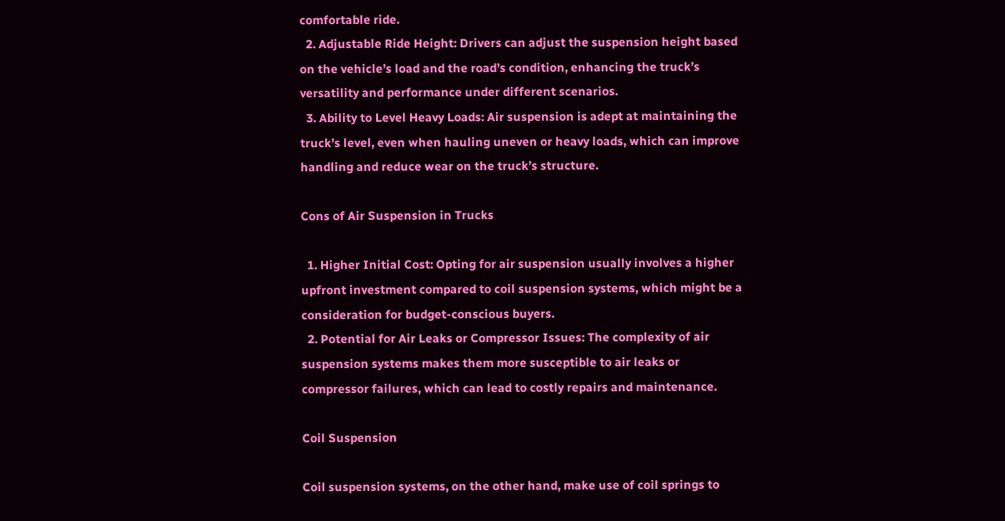comfortable ride.
  2. Adjustable Ride Height: Drivers can adjust the suspension height based on the vehicle’s load and the road’s condition, enhancing the truck’s versatility and performance under different scenarios.
  3. Ability to Level Heavy Loads: Air suspension is adept at maintaining the truck’s level, even when hauling uneven or heavy loads, which can improve handling and reduce wear on the truck’s structure.

Cons of Air Suspension in Trucks

  1. Higher Initial Cost: Opting for air suspension usually involves a higher upfront investment compared to coil suspension systems, which might be a consideration for budget-conscious buyers.
  2. Potential for Air Leaks or Compressor Issues: The complexity of air suspension systems makes them more susceptible to air leaks or compressor failures, which can lead to costly repairs and maintenance.

Coil Suspension

Coil suspension systems, on the other hand, make use of coil springs to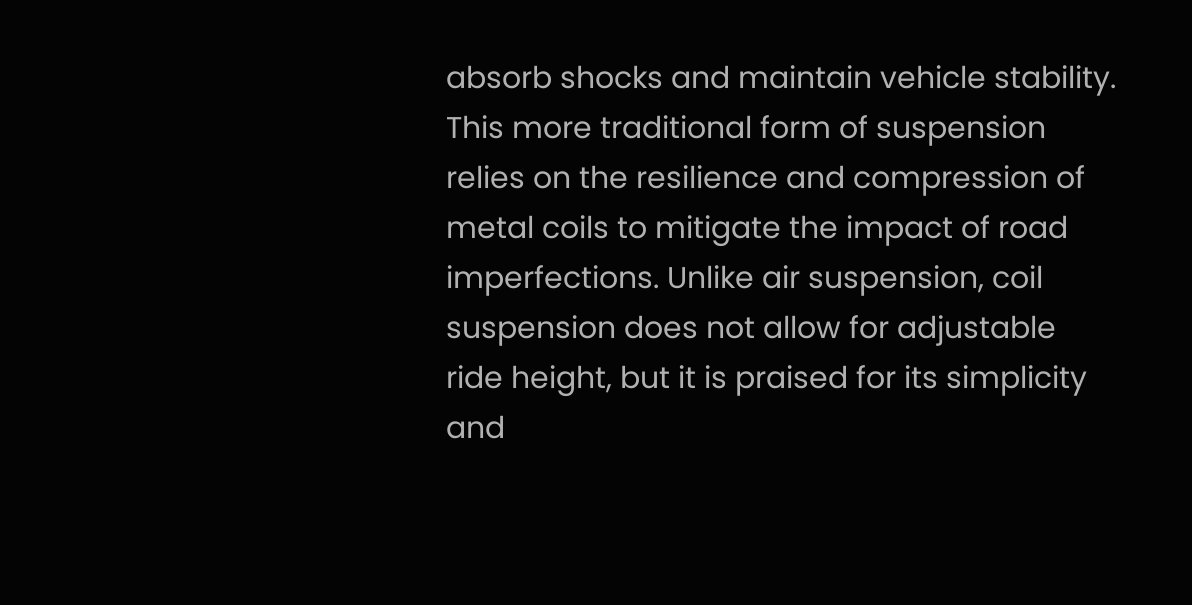absorb shocks and maintain vehicle stability. This more traditional form of suspension relies on the resilience and compression of metal coils to mitigate the impact of road imperfections. Unlike air suspension, coil suspension does not allow for adjustable ride height, but it is praised for its simplicity and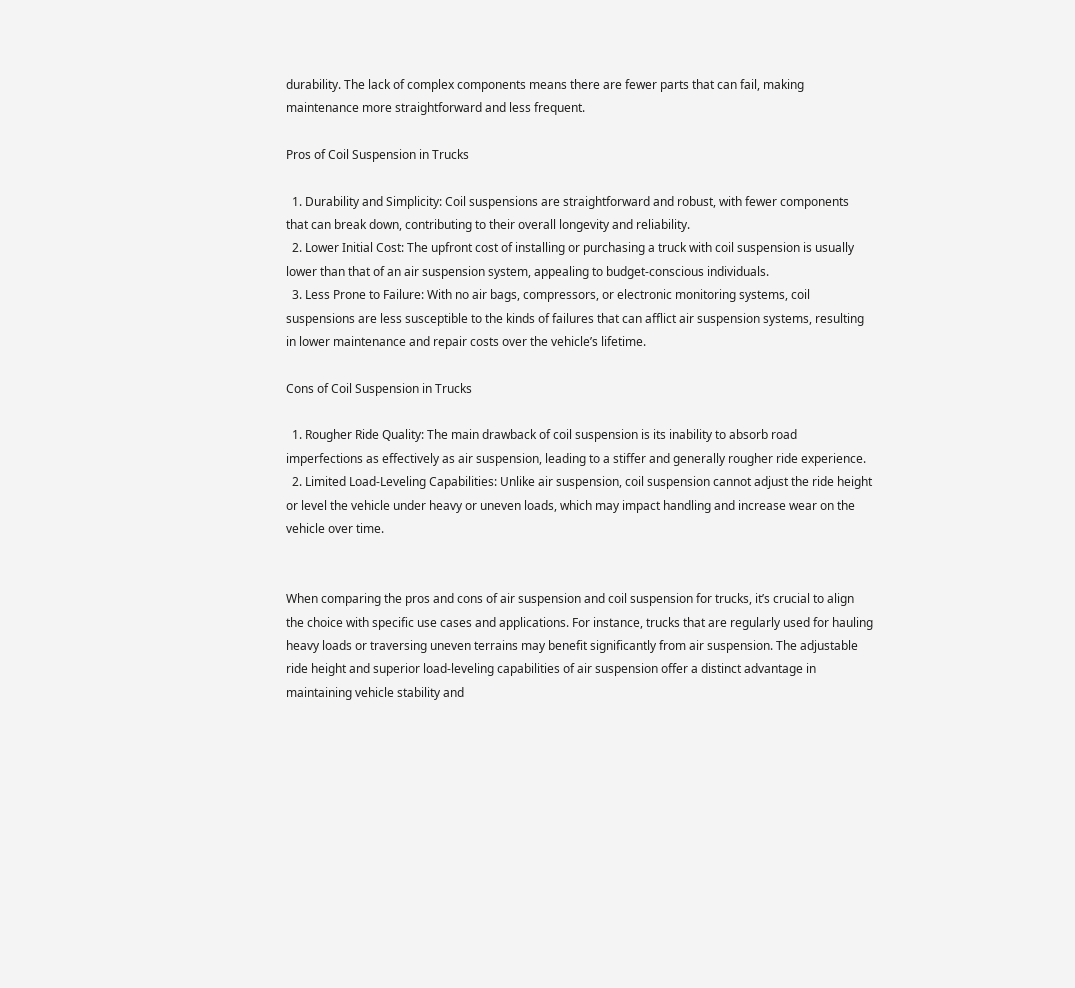durability. The lack of complex components means there are fewer parts that can fail, making maintenance more straightforward and less frequent.

Pros of Coil Suspension in Trucks

  1. Durability and Simplicity: Coil suspensions are straightforward and robust, with fewer components that can break down, contributing to their overall longevity and reliability.
  2. Lower Initial Cost: The upfront cost of installing or purchasing a truck with coil suspension is usually lower than that of an air suspension system, appealing to budget-conscious individuals.
  3. Less Prone to Failure: With no air bags, compressors, or electronic monitoring systems, coil suspensions are less susceptible to the kinds of failures that can afflict air suspension systems, resulting in lower maintenance and repair costs over the vehicle’s lifetime.

Cons of Coil Suspension in Trucks

  1. Rougher Ride Quality: The main drawback of coil suspension is its inability to absorb road imperfections as effectively as air suspension, leading to a stiffer and generally rougher ride experience.
  2. Limited Load-Leveling Capabilities: Unlike air suspension, coil suspension cannot adjust the ride height or level the vehicle under heavy or uneven loads, which may impact handling and increase wear on the vehicle over time.


When comparing the pros and cons of air suspension and coil suspension for trucks, it’s crucial to align the choice with specific use cases and applications. For instance, trucks that are regularly used for hauling heavy loads or traversing uneven terrains may benefit significantly from air suspension. The adjustable ride height and superior load-leveling capabilities of air suspension offer a distinct advantage in maintaining vehicle stability and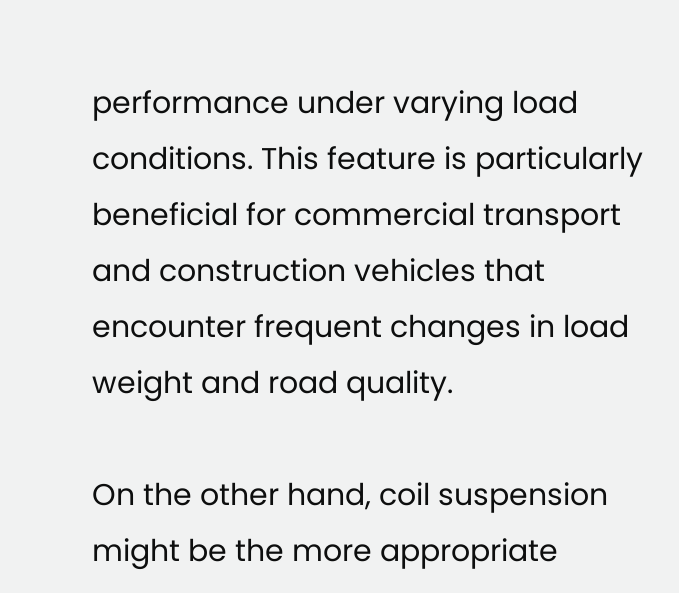performance under varying load conditions. This feature is particularly beneficial for commercial transport and construction vehicles that encounter frequent changes in load weight and road quality.

On the other hand, coil suspension might be the more appropriate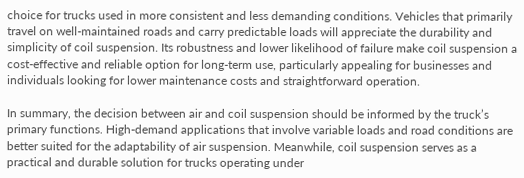choice for trucks used in more consistent and less demanding conditions. Vehicles that primarily travel on well-maintained roads and carry predictable loads will appreciate the durability and simplicity of coil suspension. Its robustness and lower likelihood of failure make coil suspension a cost-effective and reliable option for long-term use, particularly appealing for businesses and individuals looking for lower maintenance costs and straightforward operation.

In summary, the decision between air and coil suspension should be informed by the truck’s primary functions. High-demand applications that involve variable loads and road conditions are better suited for the adaptability of air suspension. Meanwhile, coil suspension serves as a practical and durable solution for trucks operating under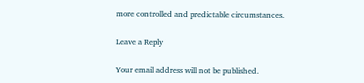more controlled and predictable circumstances.

Leave a Reply

Your email address will not be published.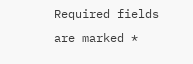Required fields are marked *